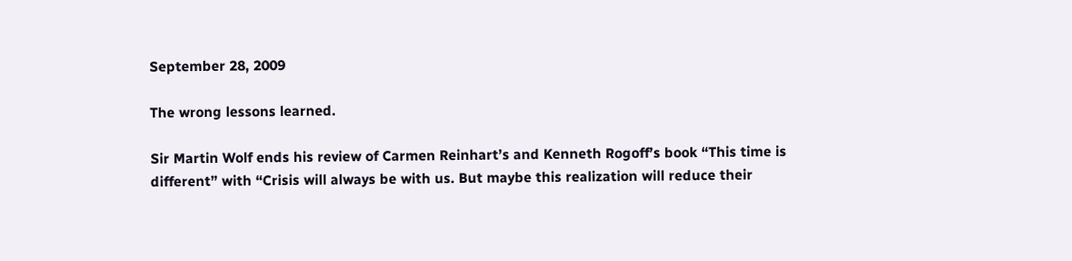September 28, 2009

The wrong lessons learned.

Sir Martin Wolf ends his review of Carmen Reinhart’s and Kenneth Rogoff’s book “This time is different” with “Crisis will always be with us. But maybe this realization will reduce their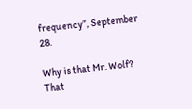frequency”, September 28.

Why is that Mr. Wolf? That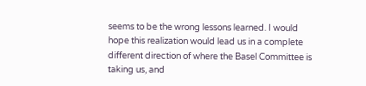seems to be the wrong lessons learned. I would hope this realization would lead us in a complete different direction of where the Basel Committee is taking us, and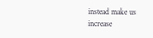instead make us increase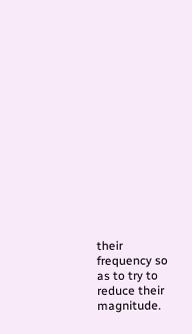their frequency so as to try to reduce their magnitude.